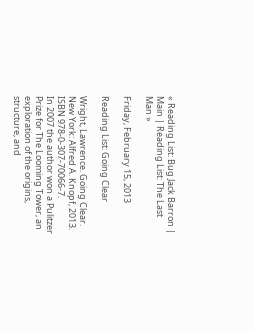« Reading List: Bug Jack Barron | Main | Reading List: The Last Man »

Friday, February 15, 2013

Reading List: Going Clear

Wright, Lawrence. Going Clear. New York: Alfred A. Knopf, 2013. ISBN 978-0-307-70066-7.
In 2007 the author won a Pulitzer Prize for The Looming Tower, an exploration of the origins, structure, and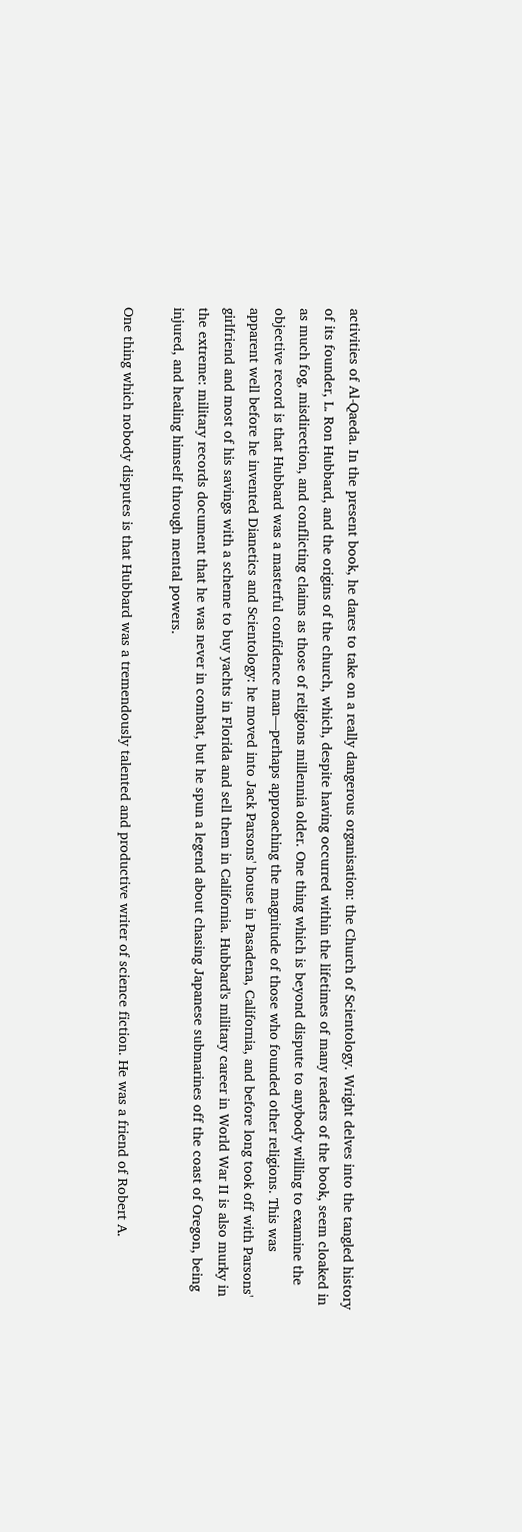activities of Al-Qaeda. In the present book, he dares to take on a really dangerous organisation: the Church of Scientology. Wright delves into the tangled history of its founder, L. Ron Hubbard, and the origins of the church, which, despite having occurred within the lifetimes of many readers of the book, seem cloaked in as much fog, misdirection, and conflicting claims as those of religions millennia older. One thing which is beyond dispute to anybody willing to examine the objective record is that Hubbard was a masterful confidence man—perhaps approaching the magnitude of those who founded other religions. This was apparent well before he invented Dianetics and Scientology: he moved into Jack Parsons' house in Pasadena, California, and before long took off with Parsons' girlfriend and most of his savings with a scheme to buy yachts in Florida and sell them in California. Hubbard's military career in World War II is also murky in the extreme: military records document that he was never in combat, but he spun a legend about chasing Japanese submarines off the coast of Oregon, being injured, and healing himself through mental powers.

One thing which nobody disputes is that Hubbard was a tremendously talented and productive writer of science fiction. He was a friend of Robert A.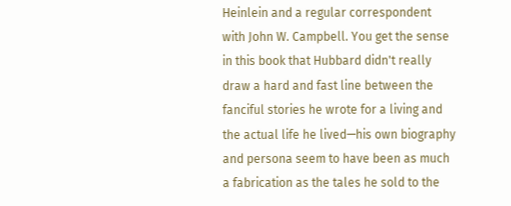Heinlein and a regular correspondent with John W. Campbell. You get the sense in this book that Hubbard didn't really draw a hard and fast line between the fanciful stories he wrote for a living and the actual life he lived—his own biography and persona seem to have been as much a fabrication as the tales he sold to the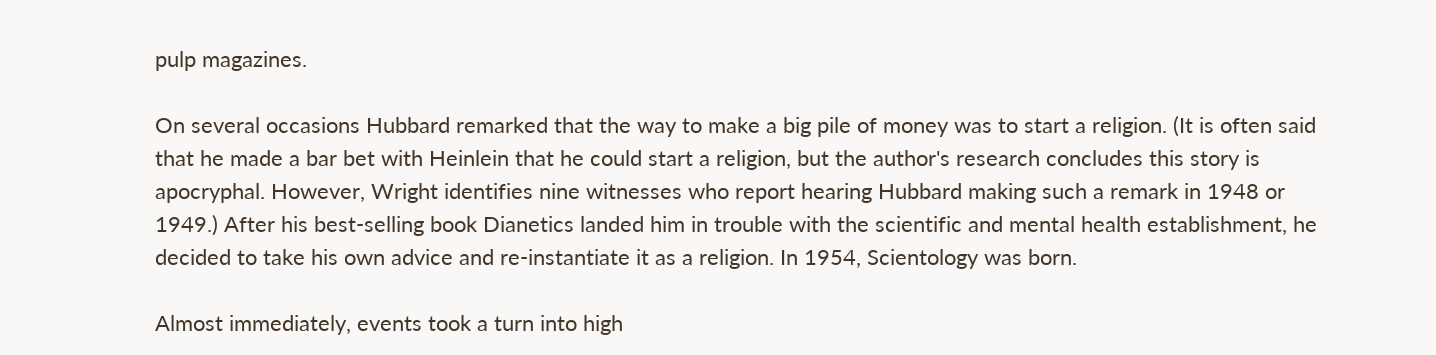pulp magazines.

On several occasions Hubbard remarked that the way to make a big pile of money was to start a religion. (It is often said that he made a bar bet with Heinlein that he could start a religion, but the author's research concludes this story is apocryphal. However, Wright identifies nine witnesses who report hearing Hubbard making such a remark in 1948 or 1949.) After his best-selling book Dianetics landed him in trouble with the scientific and mental health establishment, he decided to take his own advice and re-instantiate it as a religion. In 1954, Scientology was born.

Almost immediately, events took a turn into high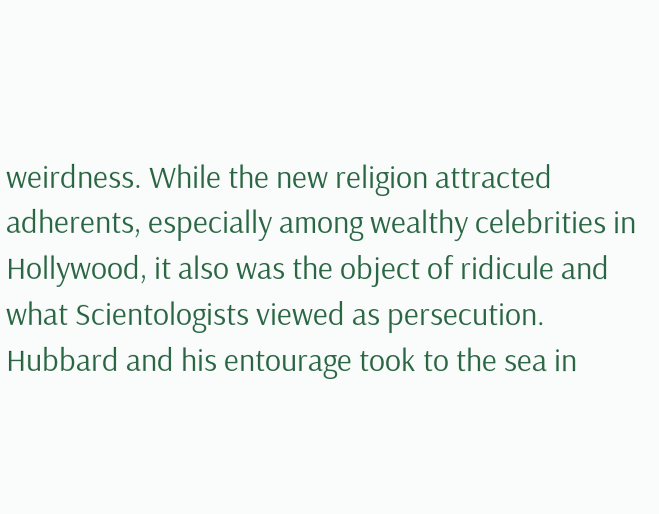weirdness. While the new religion attracted adherents, especially among wealthy celebrities in Hollywood, it also was the object of ridicule and what Scientologists viewed as persecution. Hubbard and his entourage took to the sea in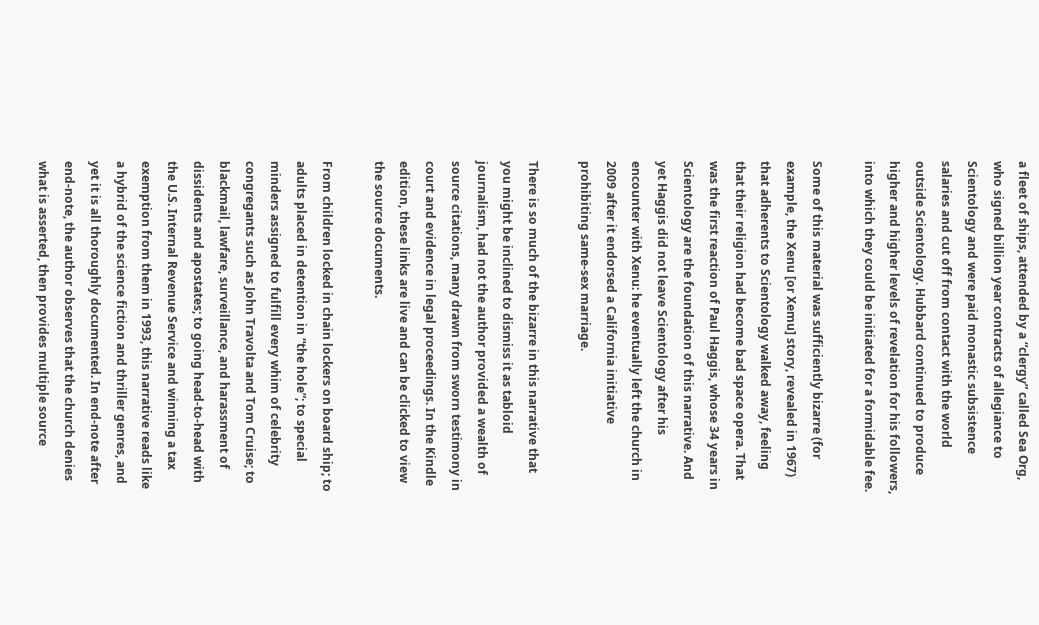a fleet of ships, attended by a “clergy” called Sea Org, who signed billion year contracts of allegiance to Scientology and were paid monastic subsistence salaries and cut off from contact with the world outside Scientology. Hubbard continued to produce higher and higher levels of revelation for his followers, into which they could be initiated for a formidable fee.

Some of this material was sufficiently bizarre (for example, the Xenu [or Xemu] story, revealed in 1967) that adherents to Scientology walked away, feeling that their religion had become bad space opera. That was the first reaction of Paul Haggis, whose 34 years in Scientology are the foundation of this narrative. And yet Haggis did not leave Scientology after his encounter with Xenu: he eventually left the church in 2009 after it endorsed a California initiative prohibiting same-sex marriage.

There is so much of the bizarre in this narrative that you might be inclined to dismiss it as tabloid journalism, had not the author provided a wealth of source citations, many drawn from sworn testimony in court and evidence in legal proceedings. In the Kindle edition, these links are live and can be clicked to view the source documents.

From children locked in chain lockers on board ship; to adults placed in detention in “the hole”; to special minders assigned to fulfill every whim of celebrity congregants such as John Travolta and Tom Cruise; to blackmail, lawfare, surveillance, and harassment of dissidents and apostates; to going head-to-head with the U.S. Internal Revenue Service and winning a tax exemption from them in 1993, this narrative reads like a hybrid of the science fiction and thriller genres, and yet it is all thoroughly documented. In end-note after end-note, the author observes that the church denies what is asserted, then provides multiple source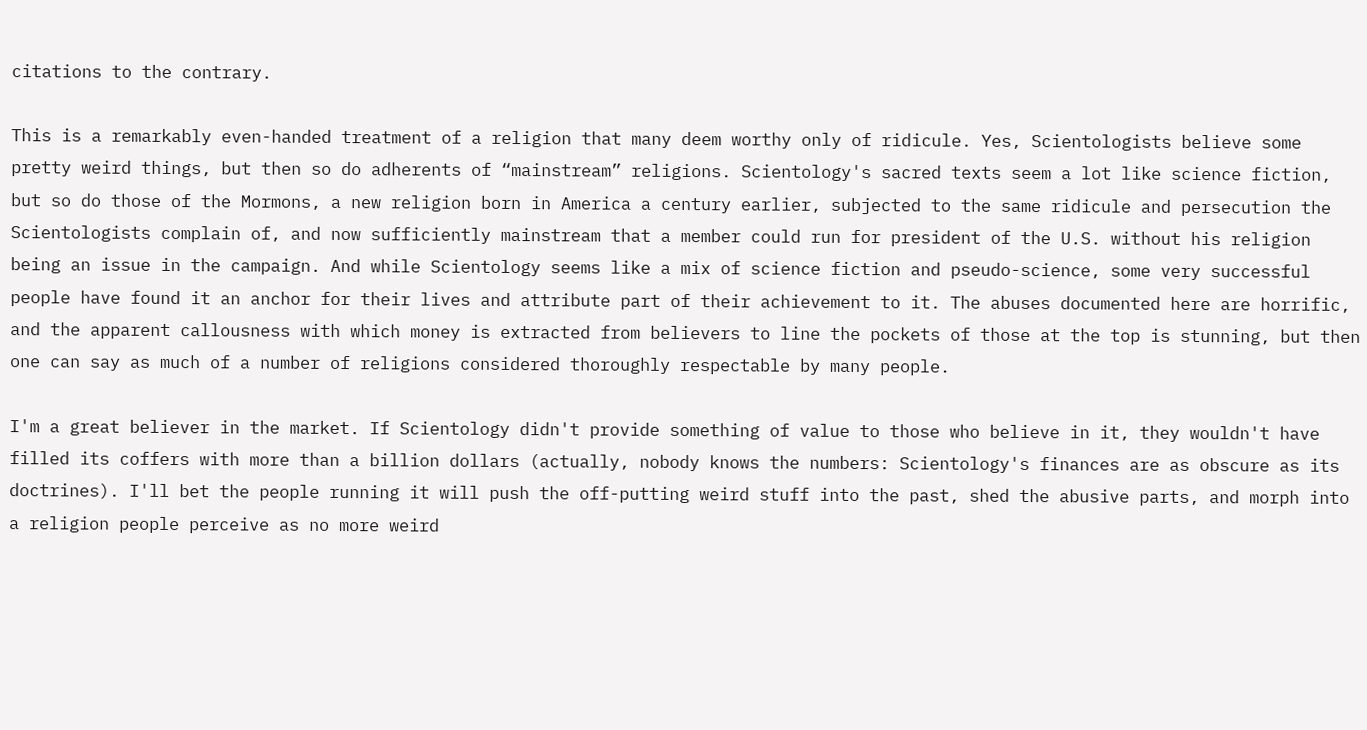citations to the contrary.

This is a remarkably even-handed treatment of a religion that many deem worthy only of ridicule. Yes, Scientologists believe some pretty weird things, but then so do adherents of “mainstream” religions. Scientology's sacred texts seem a lot like science fiction, but so do those of the Mormons, a new religion born in America a century earlier, subjected to the same ridicule and persecution the Scientologists complain of, and now sufficiently mainstream that a member could run for president of the U.S. without his religion being an issue in the campaign. And while Scientology seems like a mix of science fiction and pseudo-science, some very successful people have found it an anchor for their lives and attribute part of their achievement to it. The abuses documented here are horrific, and the apparent callousness with which money is extracted from believers to line the pockets of those at the top is stunning, but then one can say as much of a number of religions considered thoroughly respectable by many people.

I'm a great believer in the market. If Scientology didn't provide something of value to those who believe in it, they wouldn't have filled its coffers with more than a billion dollars (actually, nobody knows the numbers: Scientology's finances are as obscure as its doctrines). I'll bet the people running it will push the off-putting weird stuff into the past, shed the abusive parts, and morph into a religion people perceive as no more weird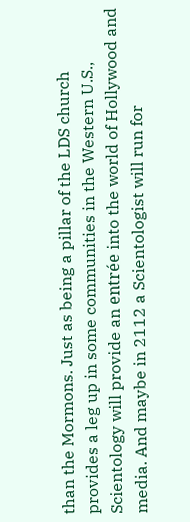than the Mormons. Just as being a pillar of the LDS church provides a leg up in some communities in the Western U.S., Scientology will provide an entrée into the world of Hollywood and media. And maybe in 2112 a Scientologist will run for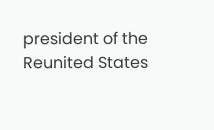president of the Reunited States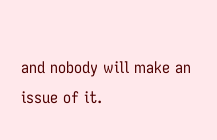and nobody will make an issue of it.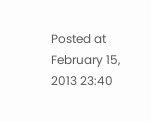Posted at February 15, 2013 23:40